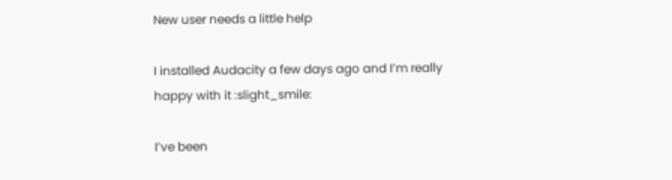New user needs a little help

I installed Audacity a few days ago and I’m really happy with it :slight_smile:

I’ve been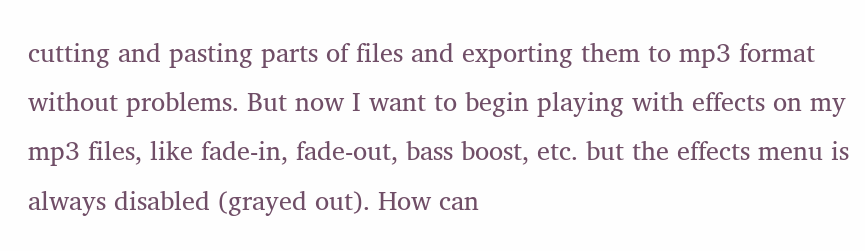cutting and pasting parts of files and exporting them to mp3 format without problems. But now I want to begin playing with effects on my mp3 files, like fade-in, fade-out, bass boost, etc. but the effects menu is always disabled (grayed out). How can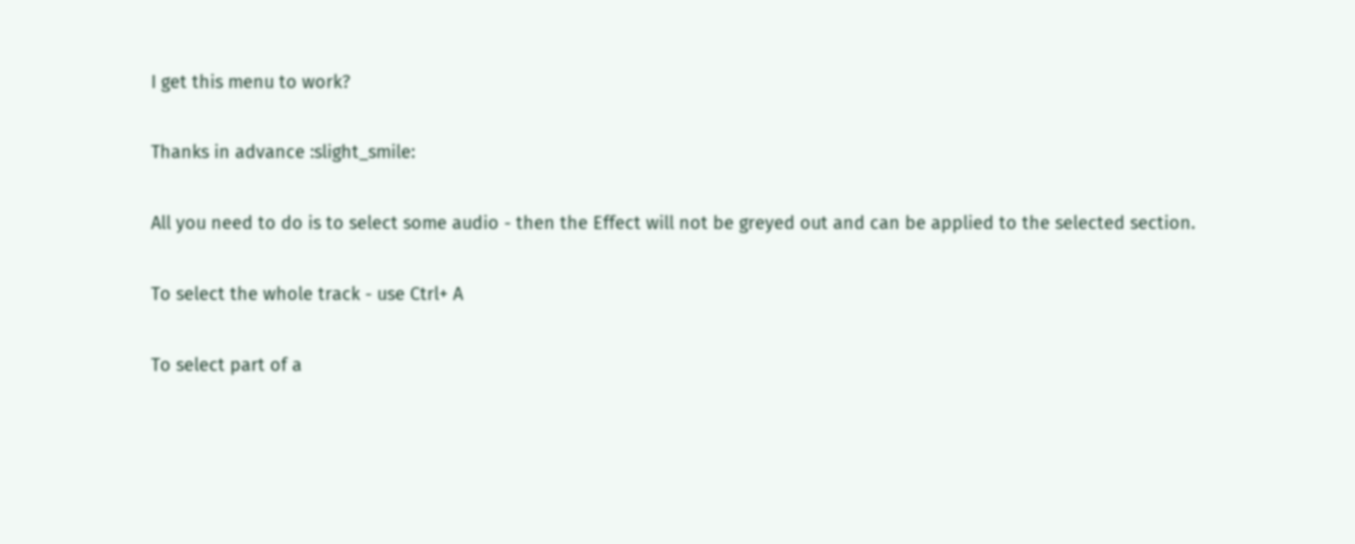I get this menu to work?

Thanks in advance :slight_smile:

All you need to do is to select some audio - then the Effect will not be greyed out and can be applied to the selected section.

To select the whole track - use Ctrl+ A

To select part of a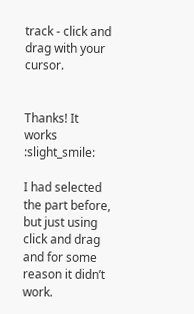track - click and drag with your cursor.


Thanks! It works :slight_smile:

I had selected the part before, but just using click and drag and for some reason it didn’t work.